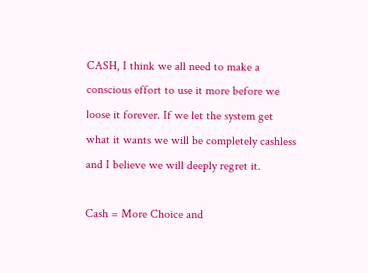CASH, I think we all need to make a conscious effort to use it more before we loose it forever. If we let the system get what it wants we will be completely cashless and I believe we will deeply regret it.

Cash = More Choice and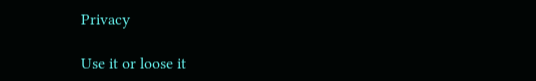Privacy

Use it or loose it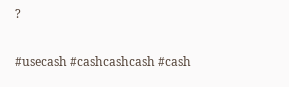?

#usecash #cashcashcash #cash